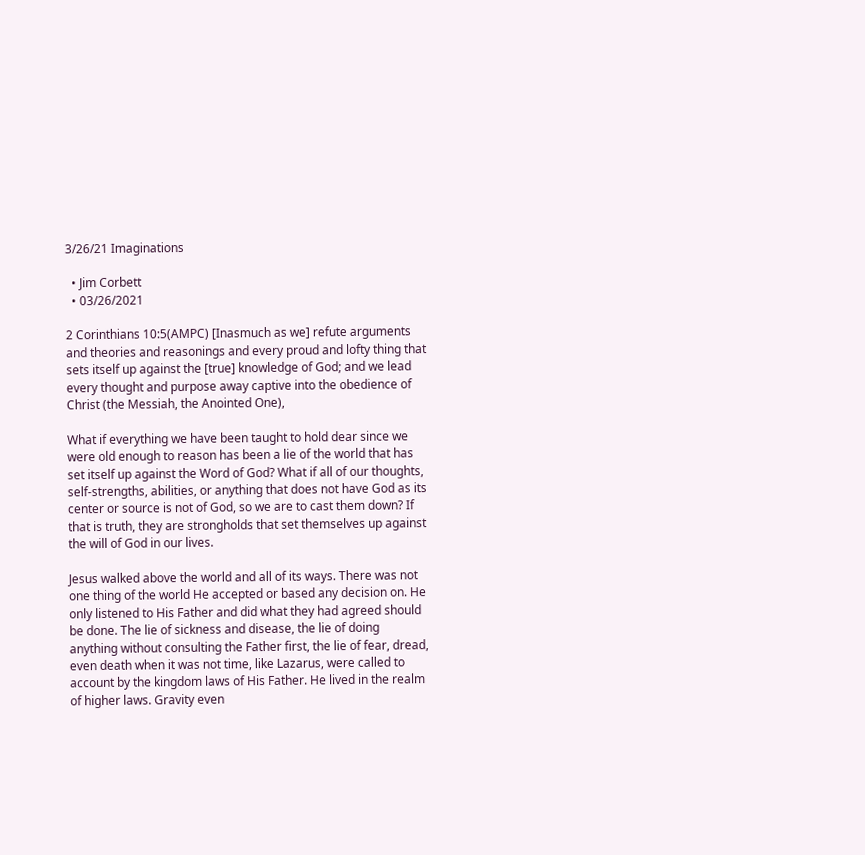3/26/21 Imaginations

  • Jim Corbett
  • 03/26/2021

2 Corinthians 10:5(AMPC) [Inasmuch as we] refute arguments and theories and reasonings and every proud and lofty thing that sets itself up against the [true] knowledge of God; and we lead every thought and purpose away captive into the obedience of Christ (the Messiah, the Anointed One),

What if everything we have been taught to hold dear since we were old enough to reason has been a lie of the world that has set itself up against the Word of God? What if all of our thoughts, self-strengths, abilities, or anything that does not have God as its center or source is not of God, so we are to cast them down? If that is truth, they are strongholds that set themselves up against the will of God in our lives.

Jesus walked above the world and all of its ways. There was not one thing of the world He accepted or based any decision on. He only listened to His Father and did what they had agreed should be done. The lie of sickness and disease, the lie of doing anything without consulting the Father first, the lie of fear, dread, even death when it was not time, like Lazarus, were called to account by the kingdom laws of His Father. He lived in the realm of higher laws. Gravity even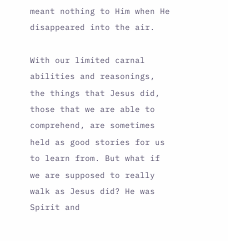meant nothing to Him when He disappeared into the air.

With our limited carnal abilities and reasonings, the things that Jesus did, those that we are able to comprehend, are sometimes held as good stories for us to learn from. But what if we are supposed to really walk as Jesus did? He was Spirit and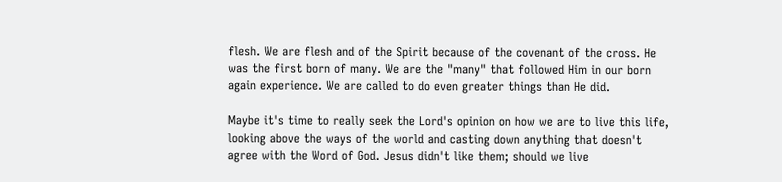flesh. We are flesh and of the Spirit because of the covenant of the cross. He was the first born of many. We are the "many" that followed Him in our born again experience. We are called to do even greater things than He did.

Maybe it's time to really seek the Lord's opinion on how we are to live this life, looking above the ways of the world and casting down anything that doesn't agree with the Word of God. Jesus didn't like them; should we live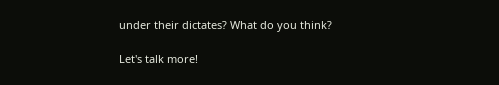under their dictates? What do you think?

Let's talk more!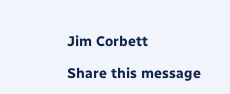Jim Corbett

Share this message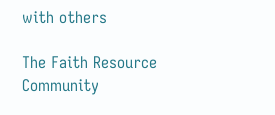with others

The Faith Resource Community